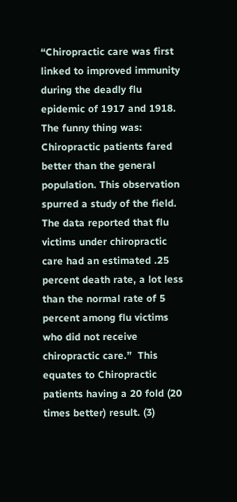“Chiropractic care was first linked to improved immunity during the deadly flu epidemic of 1917 and 1918. The funny thing was: Chiropractic patients fared better than the general population. This observation spurred a study of the field. The data reported that flu victims under chiropractic care had an estimated .25 percent death rate, a lot less than the normal rate of 5 percent among flu victims who did not receive chiropractic care.”  This equates to Chiropractic patients having a 20 fold (20 times better) result. (3)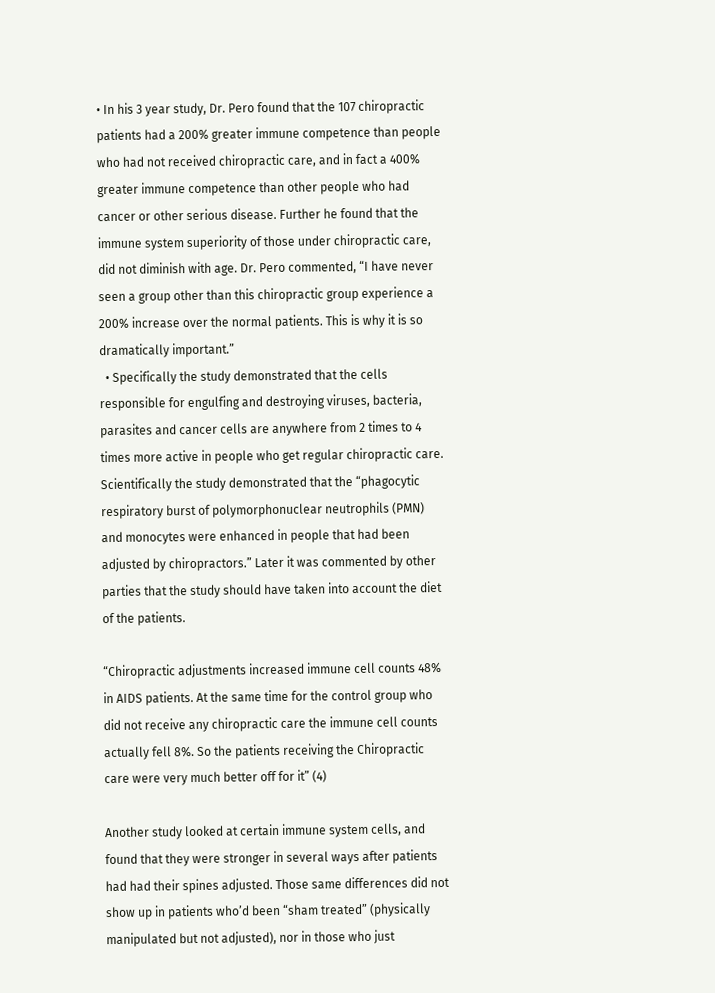• In his 3 year study, Dr. Pero found that the 107 chiropractic patients had a 200% greater immune competence than people who had not received chiropractic care, and in fact a 400% greater immune competence than other people who had cancer or other serious disease. Further he found that the immune system superiority of those under chiropractic care, did not diminish with age. Dr. Pero commented, “I have never seen a group other than this chiropractic group experience a 200% increase over the normal patients. This is why it is so dramatically important.”
  • Specifically the study demonstrated that the cells responsible for engulfing and destroying viruses, bacteria, parasites and cancer cells are anywhere from 2 times to 4 times more active in people who get regular chiropractic care. Scientifically the study demonstrated that the “phagocytic respiratory burst of polymorphonuclear neutrophils (PMN) and monocytes were enhanced in people that had been adjusted by chiropractors.” Later it was commented by other parties that the study should have taken into account the diet of the patients.

“Chiropractic adjustments increased immune cell counts 48% in AIDS patients. At the same time for the control group who did not receive any chiropractic care the immune cell counts actually fell 8%. So the patients receiving the Chiropractic care were very much better off for it” (4)

Another study looked at certain immune system cells, and found that they were stronger in several ways after patients had had their spines adjusted. Those same differences did not show up in patients who’d been “sham treated” (physically manipulated but not adjusted), nor in those who just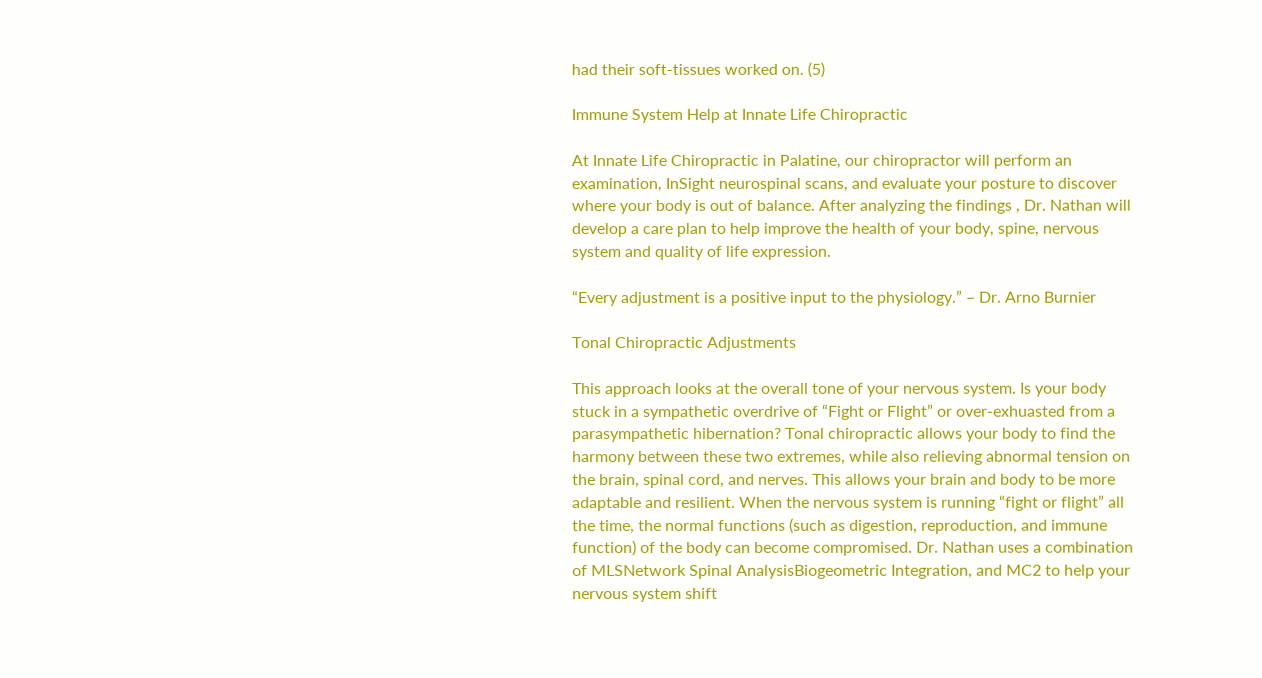had their soft-tissues worked on. (5)

Immune System Help at Innate Life Chiropractic

At Innate Life Chiropractic in Palatine, our chiropractor will perform an examination, InSight neurospinal scans, and evaluate your posture to discover where your body is out of balance. After analyzing the findings , Dr. Nathan will develop a care plan to help improve the health of your body, spine, nervous system and quality of life expression.

“Every adjustment is a positive input to the physiology.” – Dr. Arno Burnier

Tonal Chiropractic Adjustments

This approach looks at the overall tone of your nervous system. Is your body stuck in a sympathetic overdrive of “Fight or Flight” or over-exhuasted from a parasympathetic hibernation? Tonal chiropractic allows your body to find the harmony between these two extremes, while also relieving abnormal tension on the brain, spinal cord, and nerves. This allows your brain and body to be more adaptable and resilient. When the nervous system is running “fight or flight” all the time, the normal functions (such as digestion, reproduction, and immune function) of the body can become compromised. Dr. Nathan uses a combination of MLSNetwork Spinal AnalysisBiogeometric Integration, and MC2 to help your nervous system shift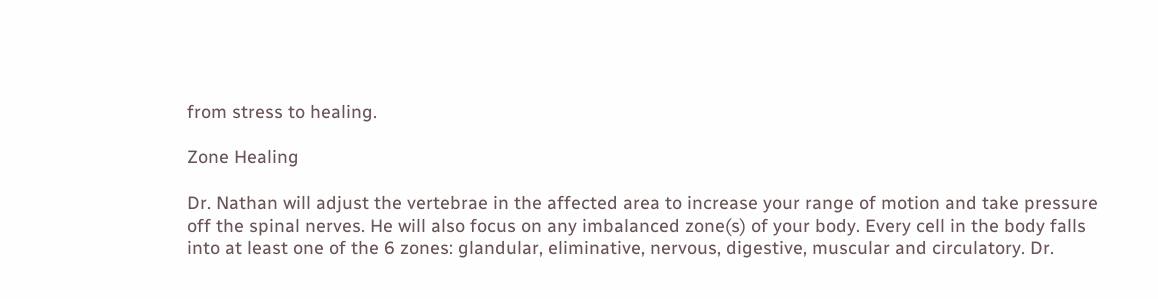from stress to healing.

Zone Healing

Dr. Nathan will adjust the vertebrae in the affected area to increase your range of motion and take pressure off the spinal nerves. He will also focus on any imbalanced zone(s) of your body. Every cell in the body falls into at least one of the 6 zones: glandular, eliminative, nervous, digestive, muscular and circulatory. Dr.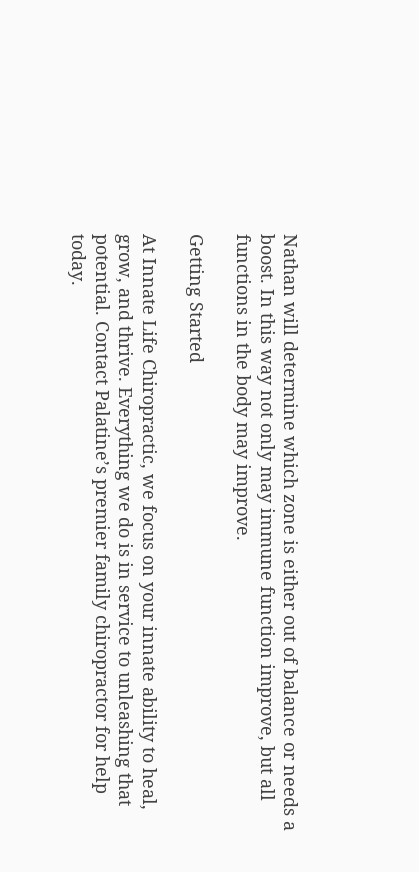Nathan will determine which zone is either out of balance or needs a boost. In this way not only may immune function improve, but all functions in the body may improve.

Getting Started

At Innate Life Chiropractic, we focus on your innate ability to heal, grow, and thrive. Everything we do is in service to unleashing that potential. Contact Palatine’s premier family chiropractor for help today.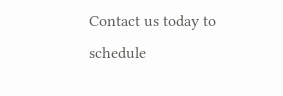Contact us today to schedule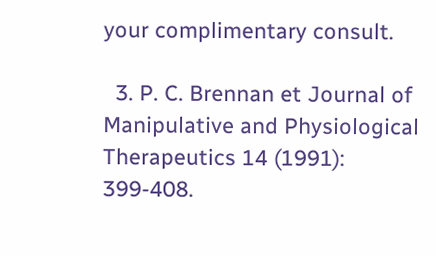your complimentary consult.

  3. P. C. Brennan et Journal of Manipulative and Physiological Therapeutics 14 (1991): 399-408.